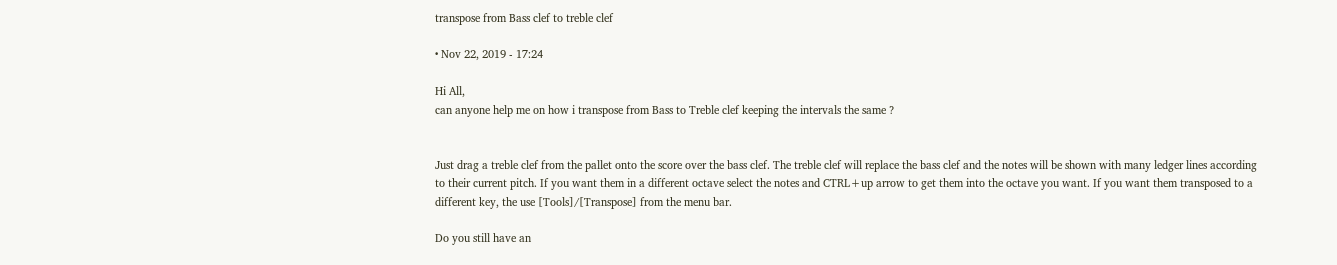transpose from Bass clef to treble clef

• Nov 22, 2019 - 17:24

Hi All,
can anyone help me on how i transpose from Bass to Treble clef keeping the intervals the same ?


Just drag a treble clef from the pallet onto the score over the bass clef. The treble clef will replace the bass clef and the notes will be shown with many ledger lines according to their current pitch. If you want them in a different octave select the notes and CTRL+up arrow to get them into the octave you want. If you want them transposed to a different key, the use [Tools]/[Transpose] from the menu bar.

Do you still have an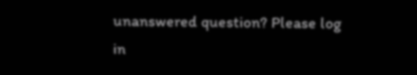unanswered question? Please log in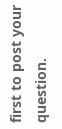first to post your question.